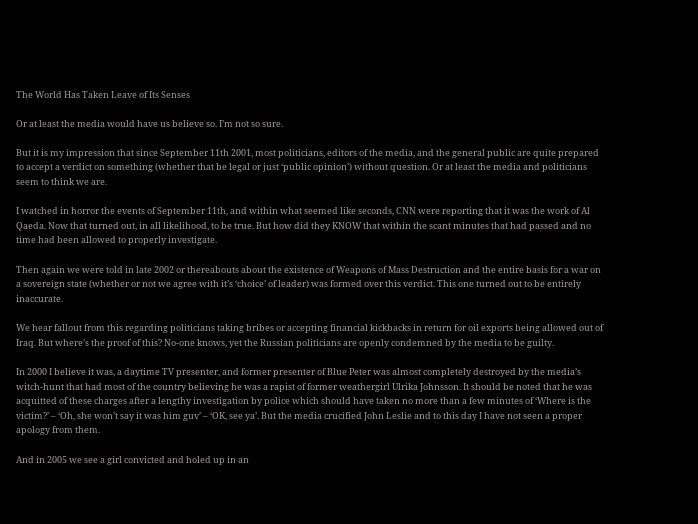The World Has Taken Leave of Its Senses

Or at least the media would have us believe so. I’m not so sure.

But it is my impression that since September 11th 2001, most politicians, editors of the media, and the general public are quite prepared to accept a verdict on something (whether that be legal or just ‘public opinion’) without question. Or at least the media and politicians seem to think we are.

I watched in horror the events of September 11th, and within what seemed like seconds, CNN were reporting that it was the work of Al Qaeda. Now that turned out, in all likelihood, to be true. But how did they KNOW that within the scant minutes that had passed and no time had been allowed to properly investigate.

Then again we were told in late 2002 or thereabouts about the existence of Weapons of Mass Destruction and the entire basis for a war on a sovereign state (whether or not we agree with it’s ‘choice’ of leader) was formed over this verdict. This one turned out to be entirely inaccurate.

We hear fallout from this regarding politicians taking bribes or accepting financial kickbacks in return for oil exports being allowed out of Iraq. But where’s the proof of this? No-one knows, yet the Russian politicians are openly condemned by the media to be guilty.

In 2000 I believe it was, a daytime TV presenter, and former presenter of Blue Peter was almost completely destroyed by the media’s witch-hunt that had most of the country believing he was a rapist of former weathergirl Ulrika Johnsson. It should be noted that he was acquitted of these charges after a lengthy investigation by police which should have taken no more than a few minutes of ‘Where is the victim?’ – ‘Oh, she won’t say it was him guv’ – ‘OK, see ya’. But the media crucified John Leslie and to this day I have not seen a proper apology from them.

And in 2005 we see a girl convicted and holed up in an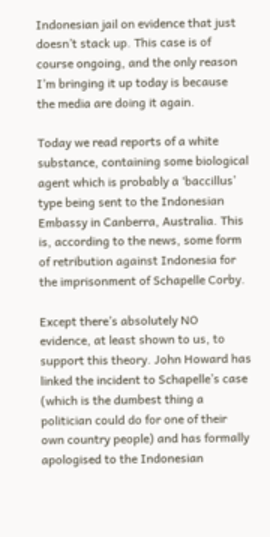Indonesian jail on evidence that just doesn’t stack up. This case is of course ongoing, and the only reason I’m bringing it up today is because the media are doing it again.

Today we read reports of a white substance, containing some biological agent which is probably a ‘baccillus’ type being sent to the Indonesian Embassy in Canberra, Australia. This is, according to the news, some form of retribution against Indonesia for the imprisonment of Schapelle Corby.

Except there’s absolutely NO evidence, at least shown to us, to support this theory. John Howard has linked the incident to Schapelle’s case (which is the dumbest thing a politician could do for one of their own country people) and has formally apologised to the Indonesian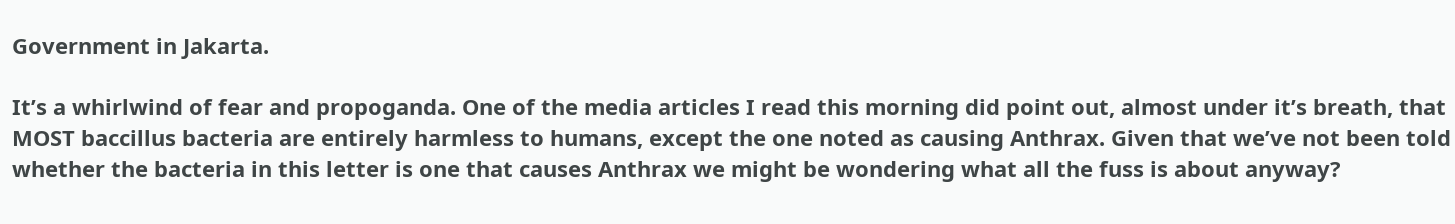Government in Jakarta.

It’s a whirlwind of fear and propoganda. One of the media articles I read this morning did point out, almost under it’s breath, that MOST baccillus bacteria are entirely harmless to humans, except the one noted as causing Anthrax. Given that we’ve not been told whether the bacteria in this letter is one that causes Anthrax we might be wondering what all the fuss is about anyway?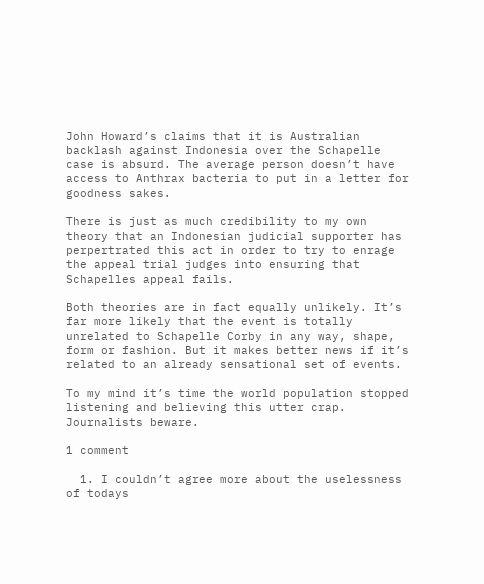John Howard’s claims that it is Australian backlash against Indonesia over the Schapelle case is absurd. The average person doesn’t have access to Anthrax bacteria to put in a letter for goodness sakes.

There is just as much credibility to my own theory that an Indonesian judicial supporter has perpertrated this act in order to try to enrage the appeal trial judges into ensuring that Schapelles appeal fails.

Both theories are in fact equally unlikely. It’s far more likely that the event is totally unrelated to Schapelle Corby in any way, shape, form or fashion. But it makes better news if it’s related to an already sensational set of events.

To my mind it’s time the world population stopped listening and believing this utter crap. Journalists beware.

1 comment

  1. I couldn’t agree more about the uselessness of todays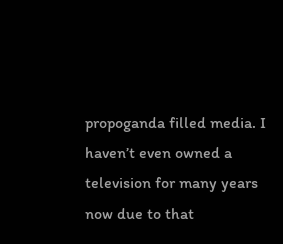propoganda filled media. I haven’t even owned a television for many years now due to that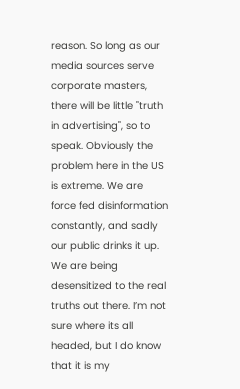reason. So long as our media sources serve corporate masters, there will be little "truth in advertising", so to speak. Obviously the problem here in the US is extreme. We are force fed disinformation constantly, and sadly our public drinks it up. We are being desensitized to the real truths out there. I’m not sure where its all headed, but I do know that it is my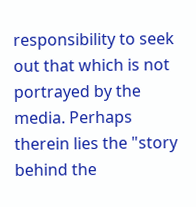responsibility to seek out that which is not portrayed by the media. Perhaps therein lies the "story behind the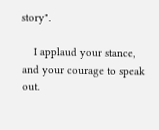story".

    I applaud your stance, and your courage to speak out.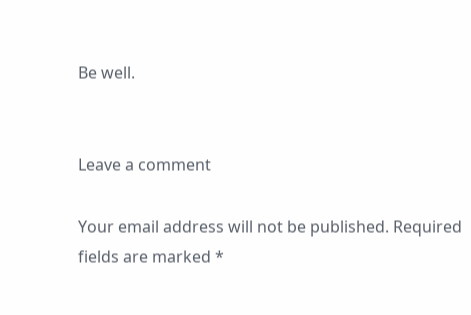Be well.


Leave a comment

Your email address will not be published. Required fields are marked *